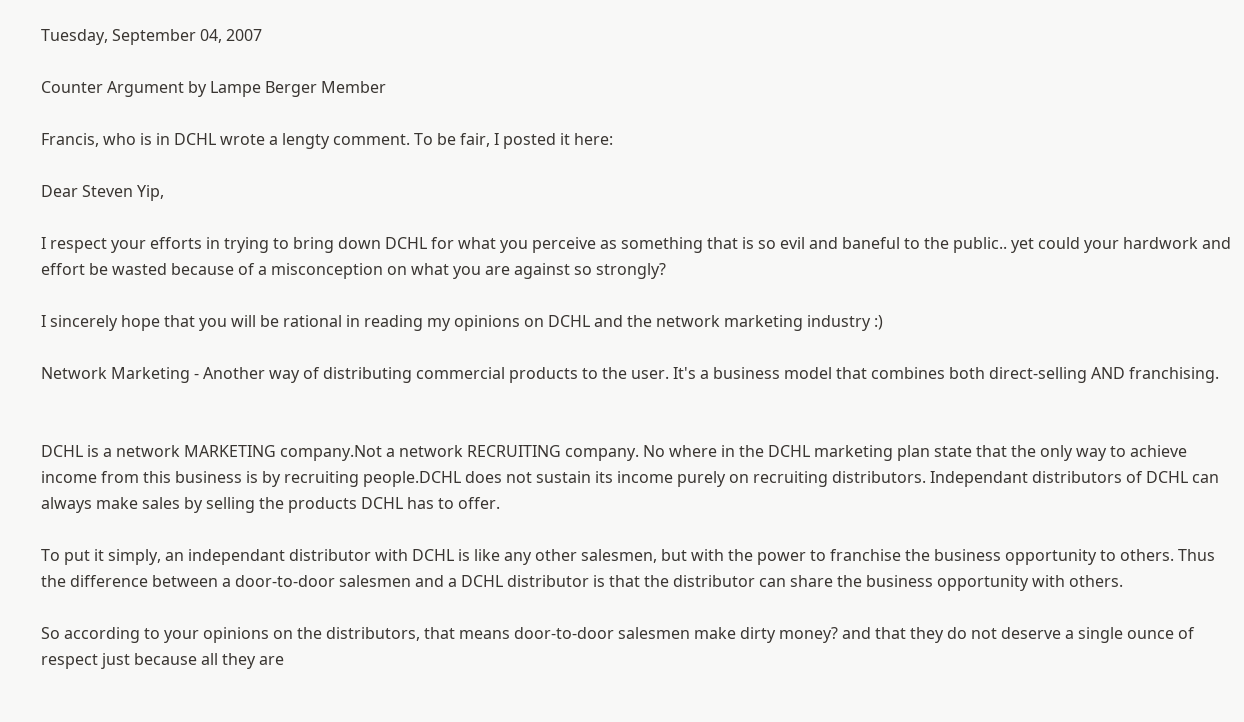Tuesday, September 04, 2007

Counter Argument by Lampe Berger Member

Francis, who is in DCHL wrote a lengty comment. To be fair, I posted it here:

Dear Steven Yip,

I respect your efforts in trying to bring down DCHL for what you perceive as something that is so evil and baneful to the public.. yet could your hardwork and effort be wasted because of a misconception on what you are against so strongly?

I sincerely hope that you will be rational in reading my opinions on DCHL and the network marketing industry :)

Network Marketing - Another way of distributing commercial products to the user. It's a business model that combines both direct-selling AND franchising.


DCHL is a network MARKETING company.Not a network RECRUITING company. No where in the DCHL marketing plan state that the only way to achieve income from this business is by recruiting people.DCHL does not sustain its income purely on recruiting distributors. Independant distributors of DCHL can always make sales by selling the products DCHL has to offer.

To put it simply, an independant distributor with DCHL is like any other salesmen, but with the power to franchise the business opportunity to others. Thus the difference between a door-to-door salesmen and a DCHL distributor is that the distributor can share the business opportunity with others.

So according to your opinions on the distributors, that means door-to-door salesmen make dirty money? and that they do not deserve a single ounce of respect just because all they are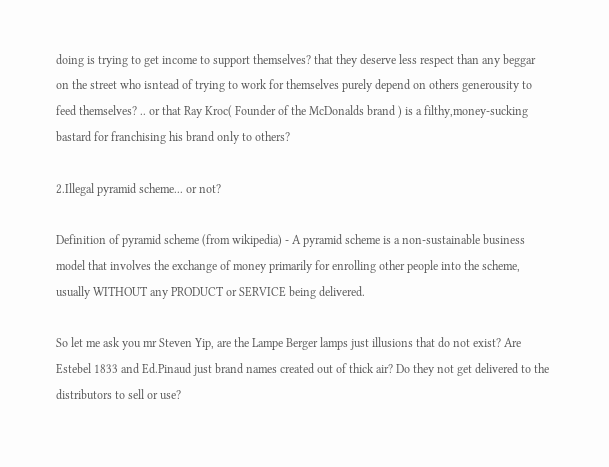doing is trying to get income to support themselves? that they deserve less respect than any beggar on the street who isntead of trying to work for themselves purely depend on others generousity to feed themselves? .. or that Ray Kroc( Founder of the McDonalds brand ) is a filthy,money-sucking bastard for franchising his brand only to others?

2.Illegal pyramid scheme... or not?

Definition of pyramid scheme (from wikipedia) - A pyramid scheme is a non-sustainable business model that involves the exchange of money primarily for enrolling other people into the scheme, usually WITHOUT any PRODUCT or SERVICE being delivered.

So let me ask you mr Steven Yip, are the Lampe Berger lamps just illusions that do not exist? Are Estebel 1833 and Ed.Pinaud just brand names created out of thick air? Do they not get delivered to the distributors to sell or use?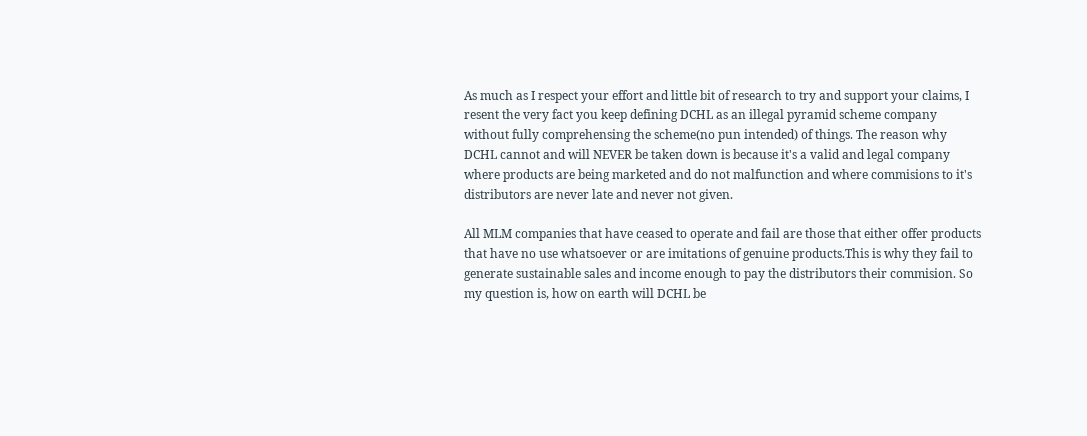As much as I respect your effort and little bit of research to try and support your claims, I resent the very fact you keep defining DCHL as an illegal pyramid scheme company without fully comprehensing the scheme(no pun intended) of things. The reason why DCHL cannot and will NEVER be taken down is because it's a valid and legal company where products are being marketed and do not malfunction and where commisions to it's distributors are never late and never not given.

All MLM companies that have ceased to operate and fail are those that either offer products that have no use whatsoever or are imitations of genuine products.This is why they fail to generate sustainable sales and income enough to pay the distributors their commision. So my question is, how on earth will DCHL be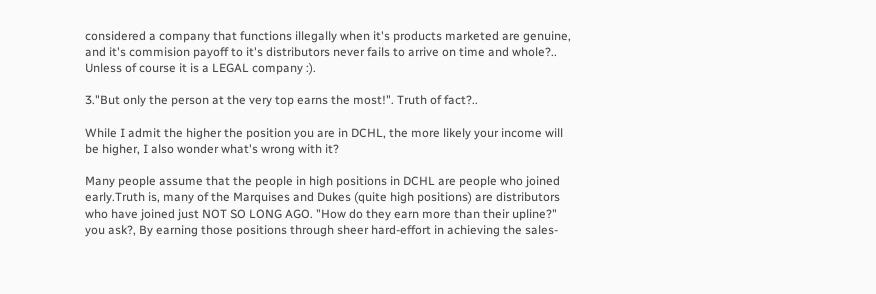considered a company that functions illegally when it's products marketed are genuine, and it's commision payoff to it's distributors never fails to arrive on time and whole?.. Unless of course it is a LEGAL company :).

3."But only the person at the very top earns the most!". Truth of fact?..

While I admit the higher the position you are in DCHL, the more likely your income will be higher, I also wonder what's wrong with it?

Many people assume that the people in high positions in DCHL are people who joined early.Truth is, many of the Marquises and Dukes (quite high positions) are distributors who have joined just NOT SO LONG AGO. "How do they earn more than their upline?" you ask?, By earning those positions through sheer hard-effort in achieving the sales-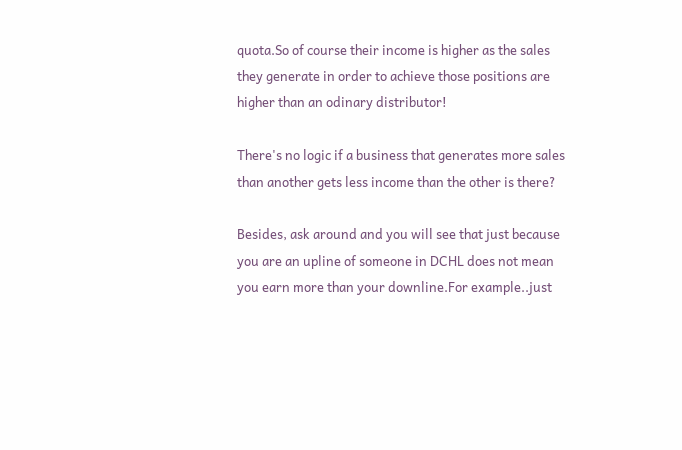quota.So of course their income is higher as the sales they generate in order to achieve those positions are higher than an odinary distributor!

There's no logic if a business that generates more sales than another gets less income than the other is there?

Besides, ask around and you will see that just because you are an upline of someone in DCHL does not mean you earn more than your downline.For example..just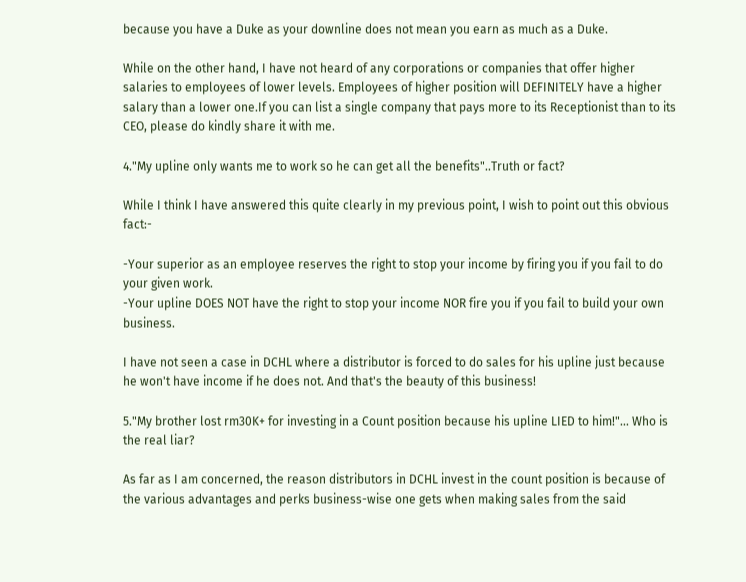because you have a Duke as your downline does not mean you earn as much as a Duke.

While on the other hand, I have not heard of any corporations or companies that offer higher salaries to employees of lower levels. Employees of higher position will DEFINITELY have a higher salary than a lower one.If you can list a single company that pays more to its Receptionist than to its CEO, please do kindly share it with me.

4."My upline only wants me to work so he can get all the benefits"..Truth or fact?

While I think I have answered this quite clearly in my previous point, I wish to point out this obvious fact:-

-Your superior as an employee reserves the right to stop your income by firing you if you fail to do your given work.
-Your upline DOES NOT have the right to stop your income NOR fire you if you fail to build your own business.

I have not seen a case in DCHL where a distributor is forced to do sales for his upline just because he won't have income if he does not. And that's the beauty of this business!

5."My brother lost rm30K+ for investing in a Count position because his upline LIED to him!"... Who is the real liar?

As far as I am concerned, the reason distributors in DCHL invest in the count position is because of the various advantages and perks business-wise one gets when making sales from the said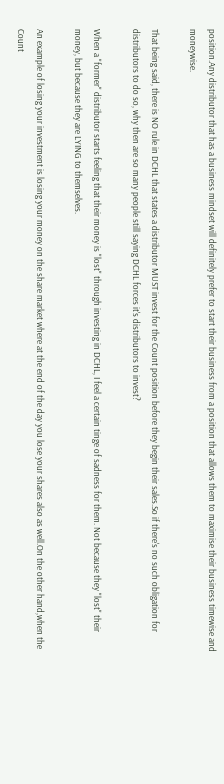position.Any distributor that has a business mindset will definitely prefer to start their business from a position that allows them to maximise their business timewise and moneywise.

That being said, there is NO rule in DCHL that states a distributor MUST invest for the Count position before they begin their sales.So if there's no such obligation for distributors to do so, why then are so many people still saying DCHL forces it's distributors to invest?

When a "former" distributor starts feeling that their money is "lost" through investing in DCHL, I feel a certain tinge of sadness for them. Not because they "lost" their money, but because they are LYING to themselves.

An example of losing your investment is losing your money on the share market where at the end of the day you lose your shares also as well.On the other hand,when the Count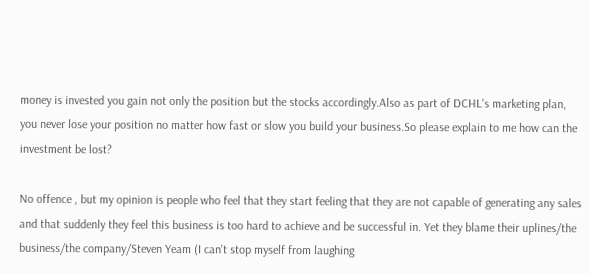money is invested you gain not only the position but the stocks accordingly.Also as part of DCHL's marketing plan, you never lose your position no matter how fast or slow you build your business.So please explain to me how can the investment be lost?

No offence , but my opinion is people who feel that they start feeling that they are not capable of generating any sales and that suddenly they feel this business is too hard to achieve and be successful in. Yet they blame their uplines/the business/the company/Steven Yeam (I can't stop myself from laughing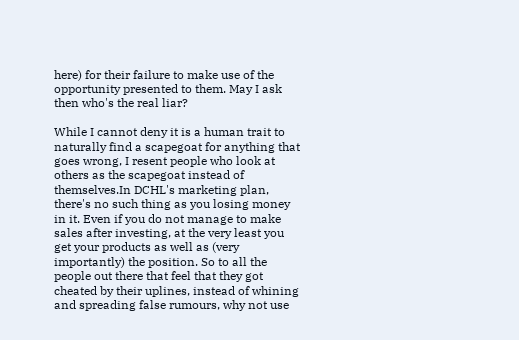here) for their failure to make use of the opportunity presented to them. May I ask then who's the real liar?

While I cannot deny it is a human trait to naturally find a scapegoat for anything that goes wrong, I resent people who look at others as the scapegoat instead of themselves.In DCHL's marketing plan, there's no such thing as you losing money in it. Even if you do not manage to make sales after investing, at the very least you get your products as well as (very importantly) the position. So to all the people out there that feel that they got cheated by their uplines, instead of whining and spreading false rumours, why not use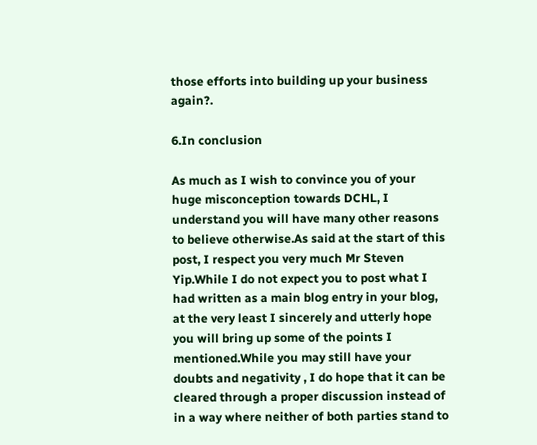those efforts into building up your business again?.

6.In conclusion

As much as I wish to convince you of your huge misconception towards DCHL, I understand you will have many other reasons to believe otherwise.As said at the start of this post, I respect you very much Mr Steven Yip.While I do not expect you to post what I had written as a main blog entry in your blog, at the very least I sincerely and utterly hope you will bring up some of the points I mentioned.While you may still have your doubts and negativity , I do hope that it can be cleared through a proper discussion instead of in a way where neither of both parties stand to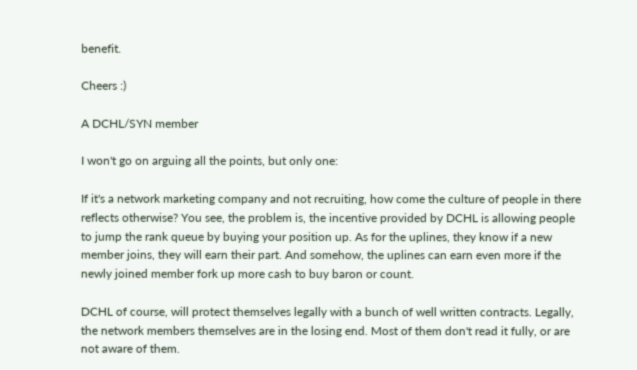benefit.

Cheers :)

A DCHL/SYN member

I won't go on arguing all the points, but only one:

If it's a network marketing company and not recruiting, how come the culture of people in there reflects otherwise? You see, the problem is, the incentive provided by DCHL is allowing people to jump the rank queue by buying your position up. As for the uplines, they know if a new member joins, they will earn their part. And somehow, the uplines can earn even more if the newly joined member fork up more cash to buy baron or count.

DCHL of course, will protect themselves legally with a bunch of well written contracts. Legally, the network members themselves are in the losing end. Most of them don't read it fully, or are not aware of them.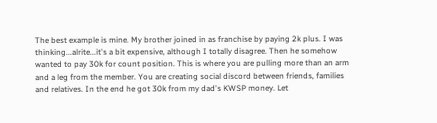The best example is mine. My brother joined in as franchise by paying 2k plus. I was thinking...alrite...it's a bit expensive, although I totally disagree. Then he somehow wanted to pay 30k for count position. This is where you are pulling more than an arm and a leg from the member. You are creating social discord between friends, families and relatives. In the end he got 30k from my dad's KWSP money. Let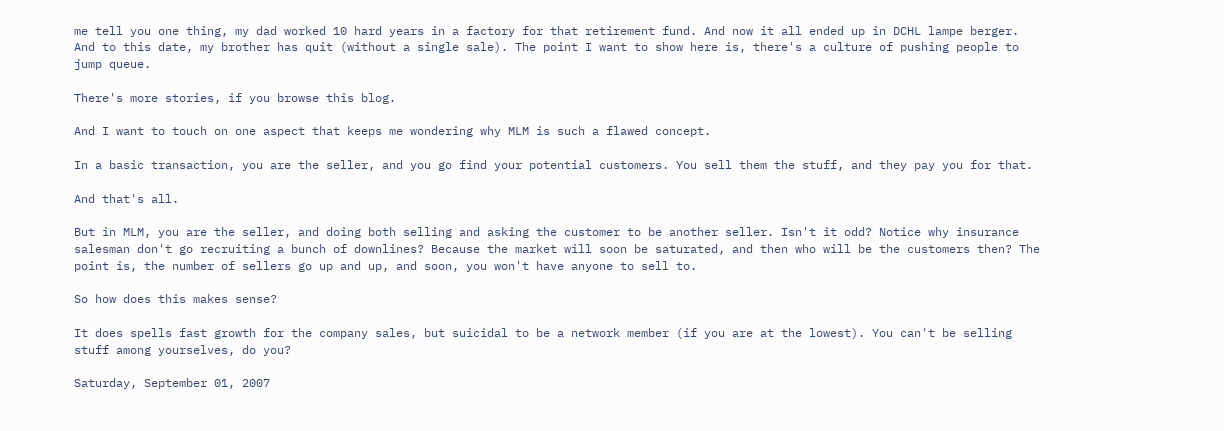me tell you one thing, my dad worked 10 hard years in a factory for that retirement fund. And now it all ended up in DCHL lampe berger. And to this date, my brother has quit (without a single sale). The point I want to show here is, there's a culture of pushing people to jump queue.

There's more stories, if you browse this blog.

And I want to touch on one aspect that keeps me wondering why MLM is such a flawed concept.

In a basic transaction, you are the seller, and you go find your potential customers. You sell them the stuff, and they pay you for that.

And that's all.

But in MLM, you are the seller, and doing both selling and asking the customer to be another seller. Isn't it odd? Notice why insurance salesman don't go recruiting a bunch of downlines? Because the market will soon be saturated, and then who will be the customers then? The point is, the number of sellers go up and up, and soon, you won't have anyone to sell to.

So how does this makes sense?

It does spells fast growth for the company sales, but suicidal to be a network member (if you are at the lowest). You can't be selling stuff among yourselves, do you?

Saturday, September 01, 2007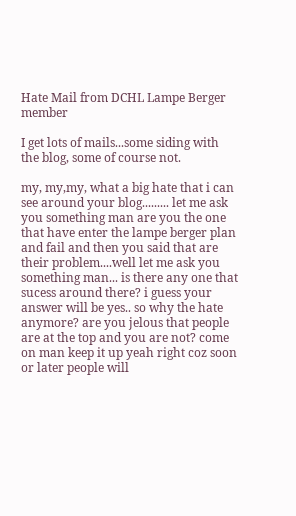Hate Mail from DCHL Lampe Berger member

I get lots of mails...some siding with the blog, some of course not.

my, my,my, what a big hate that i can see around your blog......... let me ask you something man are you the one that have enter the lampe berger plan and fail and then you said that are their problem....well let me ask you something man... is there any one that sucess around there? i guess your answer will be yes.. so why the hate anymore? are you jelous that people are at the top and you are not? come on man keep it up yeah right coz soon or later people will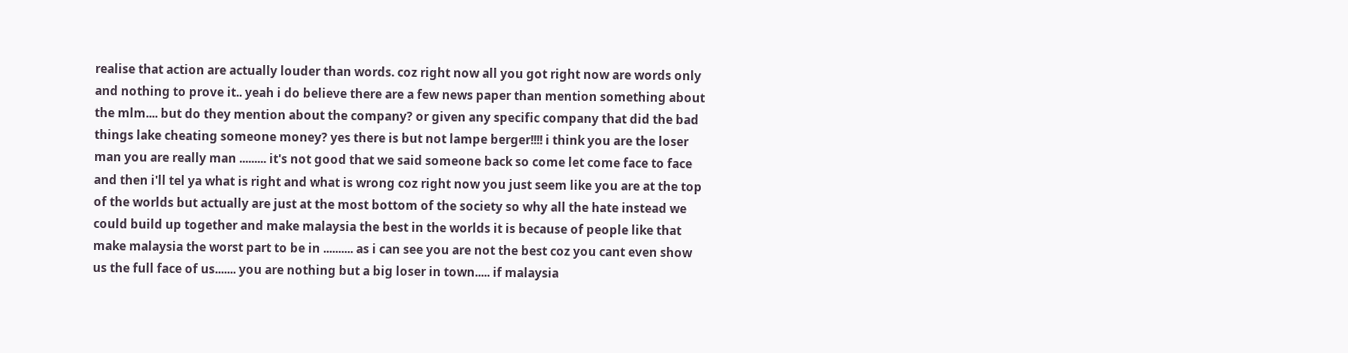realise that action are actually louder than words. coz right now all you got right now are words only and nothing to prove it.. yeah i do believe there are a few news paper than mention something about the mlm.... but do they mention about the company? or given any specific company that did the bad things lake cheating someone money? yes there is but not lampe berger!!!! i think you are the loser man you are really man ......... it's not good that we said someone back so come let come face to face and then i'll tel ya what is right and what is wrong coz right now you just seem like you are at the top of the worlds but actually are just at the most bottom of the society so why all the hate instead we could build up together and make malaysia the best in the worlds it is because of people like that make malaysia the worst part to be in .......... as i can see you are not the best coz you cant even show us the full face of us....... you are nothing but a big loser in town..... if malaysia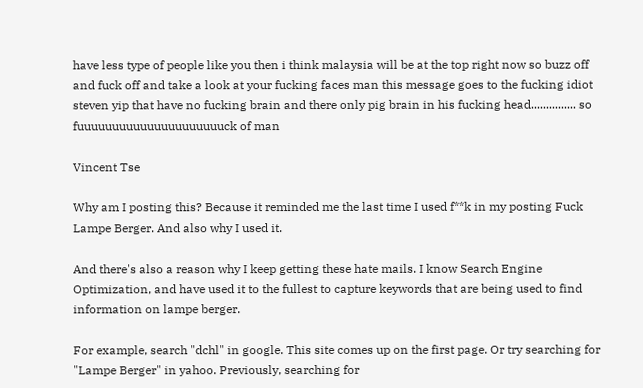have less type of people like you then i think malaysia will be at the top right now so buzz off and fuck off and take a look at your fucking faces man this message goes to the fucking idiot steven yip that have no fucking brain and there only pig brain in his fucking head............... so fuuuuuuuuuuuuuuuuuuuuuck of man

Vincent Tse

Why am I posting this? Because it reminded me the last time I used f**k in my posting Fuck Lampe Berger. And also why I used it.

And there's also a reason why I keep getting these hate mails. I know Search Engine Optimization, and have used it to the fullest to capture keywords that are being used to find information on lampe berger.

For example, search "dchl" in google. This site comes up on the first page. Or try searching for "Lampe Berger" in yahoo. Previously, searching for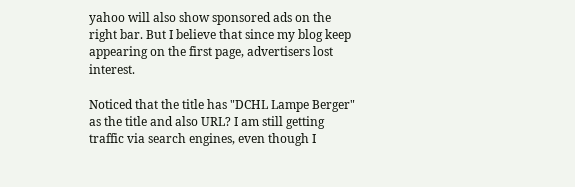yahoo will also show sponsored ads on the right bar. But I believe that since my blog keep appearing on the first page, advertisers lost interest.

Noticed that the title has "DCHL Lampe Berger" as the title and also URL? I am still getting traffic via search engines, even though I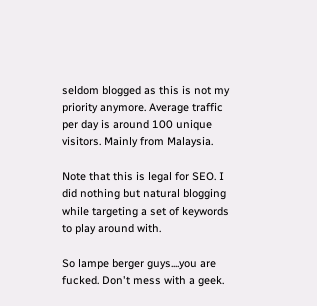seldom blogged as this is not my priority anymore. Average traffic per day is around 100 unique visitors. Mainly from Malaysia.

Note that this is legal for SEO. I did nothing but natural blogging while targeting a set of keywords to play around with.

So lampe berger guys....you are fucked. Don't mess with a geek.